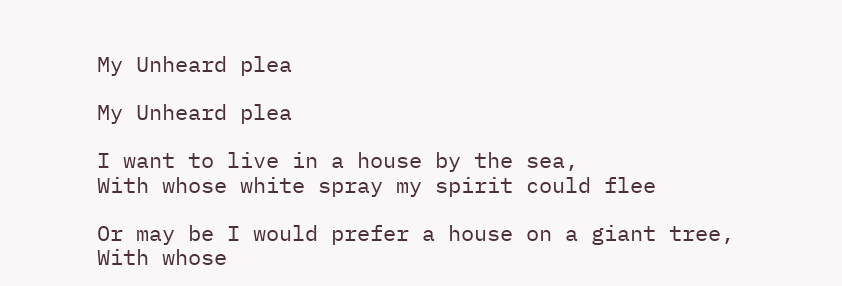My Unheard plea

My Unheard plea

I want to live in a house by the sea,
With whose white spray my spirit could flee

Or may be I would prefer a house on a giant tree,
With whose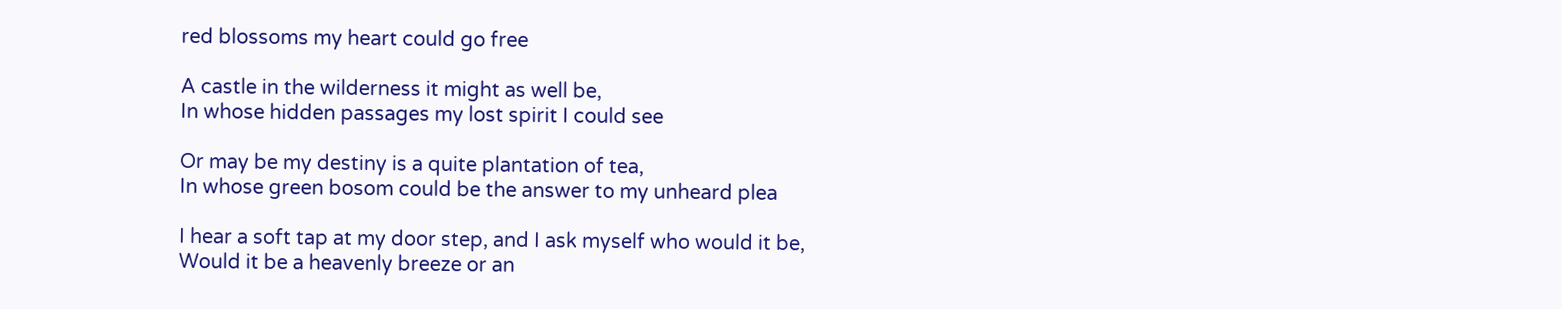red blossoms my heart could go free

A castle in the wilderness it might as well be,
In whose hidden passages my lost spirit I could see

Or may be my destiny is a quite plantation of tea,
In whose green bosom could be the answer to my unheard plea

I hear a soft tap at my door step, and I ask myself who would it be,
Would it be a heavenly breeze or an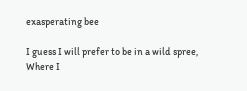exasperating bee

I guess I will prefer to be in a wild spree,
Where I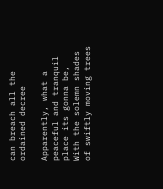can breach all the ordained decree

Apparently, what a peaceful and tranquil place its gonna be,
With the solemn shades of swiftly moving trees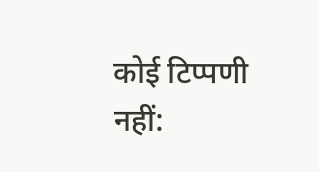कोई टिप्पणी नहीं: